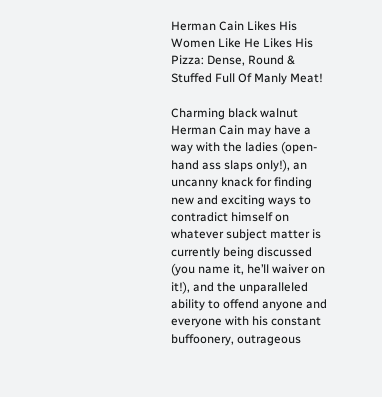Herman Cain Likes His Women Like He Likes His Pizza: Dense, Round & Stuffed Full Of Manly Meat!

Charming black walnut Herman Cain may have a way with the ladies (open-hand ass slaps only!), an uncanny knack for finding new and exciting ways to contradict himself on whatever subject matter is currently being discussed (you name it, he’ll waiver on it!), and the unparalleled ability to offend anyone and everyone with his constant buffoonery, outrageous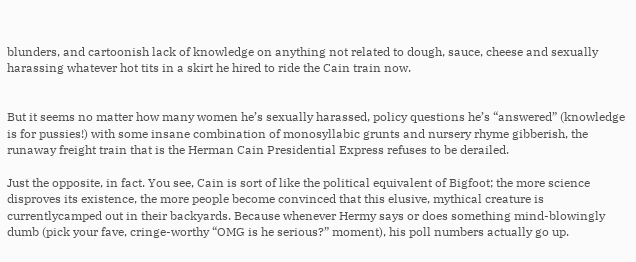blunders, and cartoonish lack of knowledge on anything not related to dough, sauce, cheese and sexually harassing whatever hot tits in a skirt he hired to ride the Cain train now.


But it seems no matter how many women he’s sexually harassed, policy questions he’s “answered” (knowledge is for pussies!) with some insane combination of monosyllabic grunts and nursery rhyme gibberish, the runaway freight train that is the Herman Cain Presidential Express refuses to be derailed.

Just the opposite, in fact. You see, Cain is sort of like the political equivalent of Bigfoot; the more science disproves its existence, the more people become convinced that this elusive, mythical creature is currentlycamped out in their backyards. Because whenever Hermy says or does something mind-blowingly dumb (pick your fave, cringe-worthy “OMG is he serious?” moment), his poll numbers actually go up.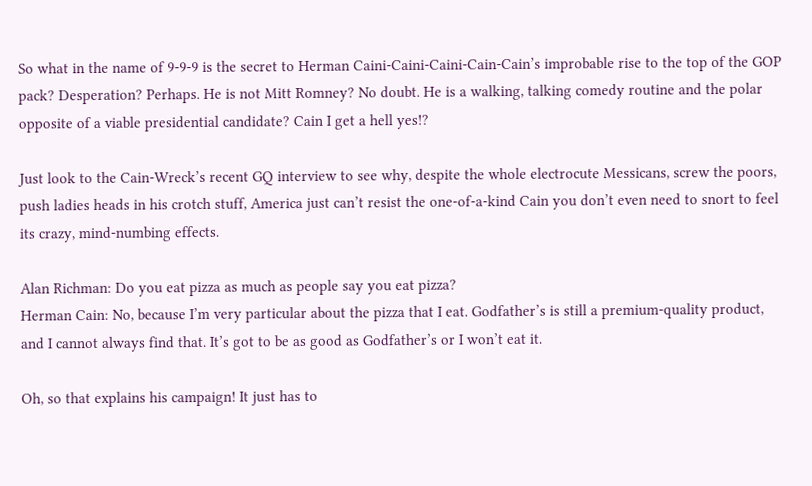So what in the name of 9-9-9 is the secret to Herman Caini-Caini-Caini-Cain-Cain’s improbable rise to the top of the GOP pack? Desperation? Perhaps. He is not Mitt Romney? No doubt. He is a walking, talking comedy routine and the polar opposite of a viable presidential candidate? Cain I get a hell yes!?

Just look to the Cain-Wreck’s recent GQ interview to see why, despite the whole electrocute Messicans, screw the poors, push ladies heads in his crotch stuff, America just can’t resist the one-of-a-kind Cain you don’t even need to snort to feel its crazy, mind-numbing effects.

Alan Richman: Do you eat pizza as much as people say you eat pizza?
Herman Cain: No, because I’m very particular about the pizza that I eat. Godfather’s is still a premium-quality product, and I cannot always find that. It’s got to be as good as Godfather’s or I won’t eat it.

Oh, so that explains his campaign! It just has to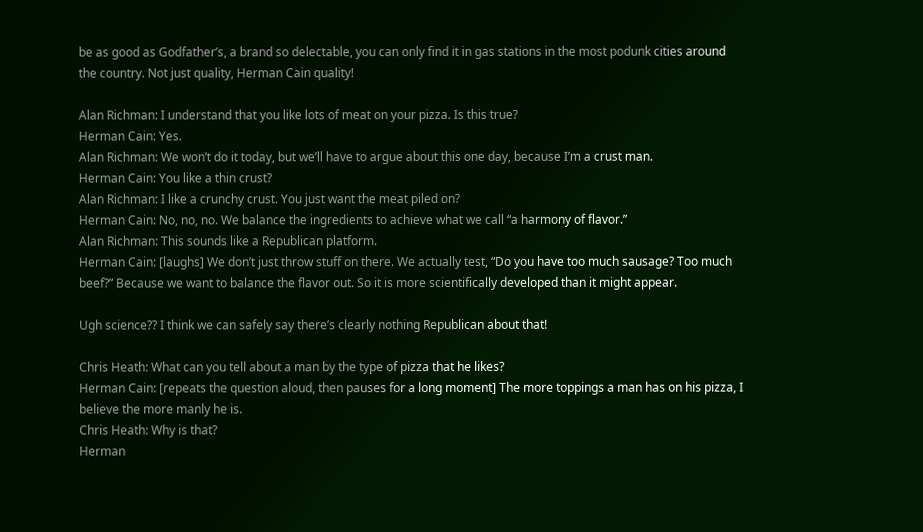be as good as Godfather’s, a brand so delectable, you can only find it in gas stations in the most podunk cities around the country. Not just quality, Herman Cain quality!

Alan Richman: I understand that you like lots of meat on your pizza. Is this true?
Herman Cain: Yes.
Alan Richman: We won’t do it today, but we’ll have to argue about this one day, because I’m a crust man.
Herman Cain: You like a thin crust?
Alan Richman: I like a crunchy crust. You just want the meat piled on?
Herman Cain: No, no, no. We balance the ingredients to achieve what we call “a harmony of flavor.”
Alan Richman: This sounds like a Republican platform.
Herman Cain: [laughs] We don’t just throw stuff on there. We actually test, “Do you have too much sausage? Too much beef?” Because we want to balance the flavor out. So it is more scientifically developed than it might appear.

Ugh science?? I think we can safely say there’s clearly nothing Republican about that!

Chris Heath: What can you tell about a man by the type of pizza that he likes?
Herman Cain: [repeats the question aloud, then pauses for a long moment] The more toppings a man has on his pizza, I believe the more manly he is.
Chris Heath: Why is that?
Herman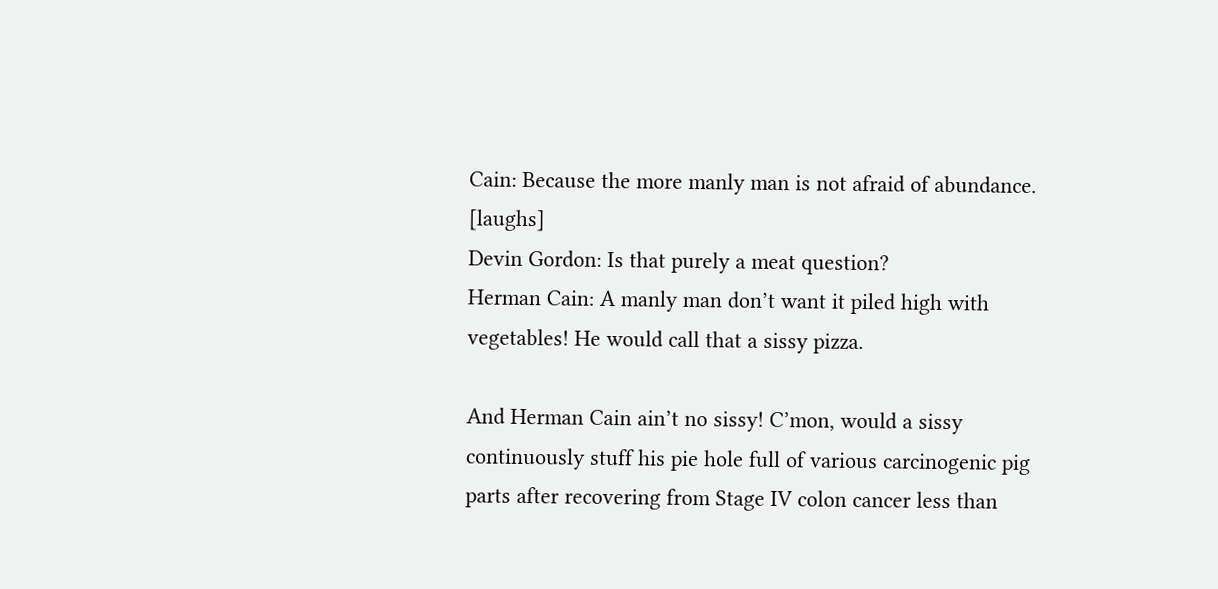Cain: Because the more manly man is not afraid of abundance. [laughs]
Devin Gordon: Is that purely a meat question?
Herman Cain: A manly man don’t want it piled high with vegetables! He would call that a sissy pizza.

And Herman Cain ain’t no sissy! C’mon, would a sissy continuously stuff his pie hole full of various carcinogenic pig parts after recovering from Stage IV colon cancer less than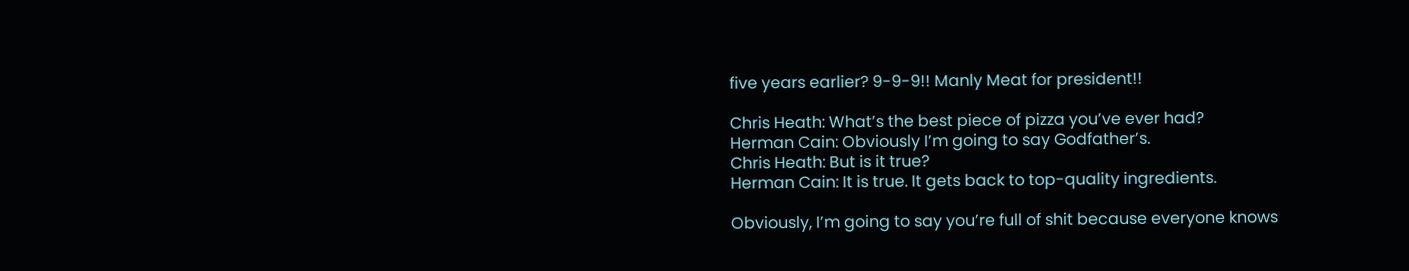five years earlier? 9-9-9!! Manly Meat for president!!

Chris Heath: What’s the best piece of pizza you’ve ever had?
Herman Cain: Obviously I’m going to say Godfather’s.
Chris Heath: But is it true?
Herman Cain: It is true. It gets back to top-quality ingredients.

Obviously, I’m going to say you’re full of shit because everyone knows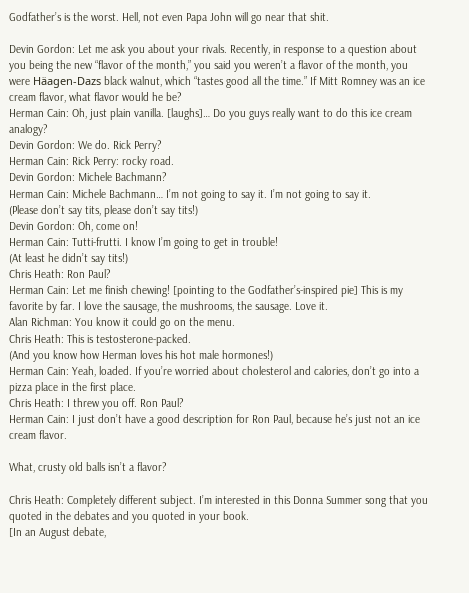Godfather’s is the worst. Hell, not even Papa John will go near that shit.

Devin Gordon: Let me ask you about your rivals. Recently, in response to a question about you being the new “flavor of the month,” you said you weren’t a flavor of the month, you were Häagen-Dazs black walnut, which “tastes good all the time.” If Mitt Romney was an ice cream flavor, what flavor would he be?
Herman Cain: Oh, just plain vanilla. [laughs]… Do you guys really want to do this ice cream analogy?
Devin Gordon: We do. Rick Perry?
Herman Cain: Rick Perry: rocky road.
Devin Gordon: Michele Bachmann?
Herman Cain: Michele Bachmann… I’m not going to say it. I’m not going to say it.
(Please don’t say tits, please don’t say tits!)
Devin Gordon: Oh, come on!
Herman Cain: Tutti-frutti. I know I’m going to get in trouble!
(At least he didn’t say tits!)
Chris Heath: Ron Paul?
Herman Cain: Let me finish chewing! [pointing to the Godfather’s-inspired pie] This is my favorite by far. I love the sausage, the mushrooms, the sausage. Love it.
Alan Richman: You know it could go on the menu.
Chris Heath: This is testosterone-packed.
(And you know how Herman loves his hot male hormones!)
Herman Cain: Yeah, loaded. If you’re worried about cholesterol and calories, don’t go into a pizza place in the first place.
Chris Heath: I threw you off. Ron Paul?
Herman Cain: I just don’t have a good description for Ron Paul, because he’s just not an ice cream flavor.

What, crusty old balls isn’t a flavor?

Chris Heath: Completely different subject. I’m interested in this Donna Summer song that you quoted in the debates and you quoted in your book.
[In an August debate,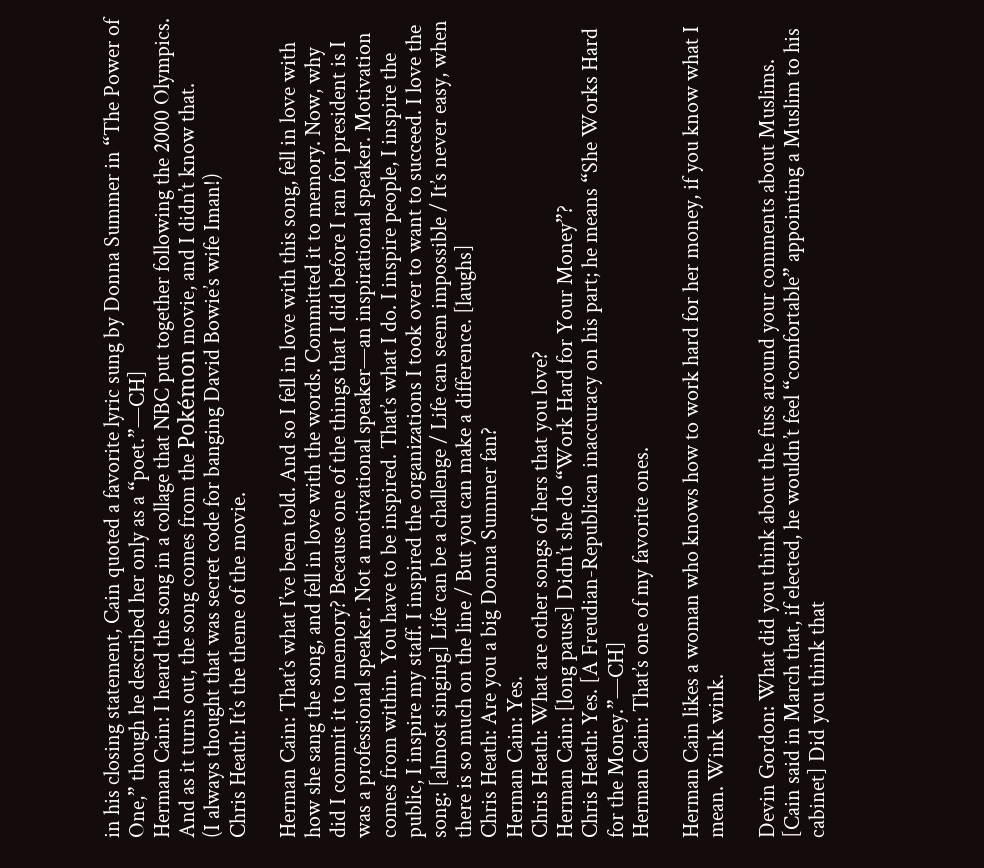in his closing statement, Cain quoted a favorite lyric sung by Donna Summer in “The Power of One,” though he described her only as a “poet.”—CH]
Herman Cain: I heard the song in a collage that NBC put together following the 2000 Olympics. And as it turns out, the song comes from the Pokémon movie, and I didn’t know that.
(I always thought that was secret code for banging David Bowie’s wife Iman!)
Chris Heath: It’s the theme of the movie.

Herman Cain: That’s what I’ve been told. And so I fell in love with this song, fell in love with how she sang the song, and fell in love with the words. Committed it to memory. Now, why did I commit it to memory? Because one of the things that I did before I ran for president is I was a professional speaker. Not a motivational speaker—an inspirational speaker. Motivation comes from within. You have to be inspired. That’s what I do. I inspire people, I inspire the public, I inspire my staff. I inspired the organizations I took over to want to succeed. I love the song: [almost singing] Life can be a challenge / Life can seem impossible / It’s never easy, when there is so much on the line / But you can make a difference. [laughs]
Chris Heath: Are you a big Donna Summer fan?
Herman Cain: Yes.
Chris Heath: What are other songs of hers that you love?
Herman Cain: [long pause] Didn’t she do “Work Hard for Your Money”?
Chris Heath: Yes. [A Freudian-Republican inaccuracy on his part; he means “She Works Hard for the Money.”—CH]
Herman Cain: That’s one of my favorite ones.

Herman Cain likes a woman who knows how to work hard for her money, if you know what I mean. Wink wink.

Devin Gordon: What did you think about the fuss around your comments about Muslims. [Cain said in March that, if elected, he wouldn’t feel “comfortable” appointing a Muslim to his cabinet] Did you think that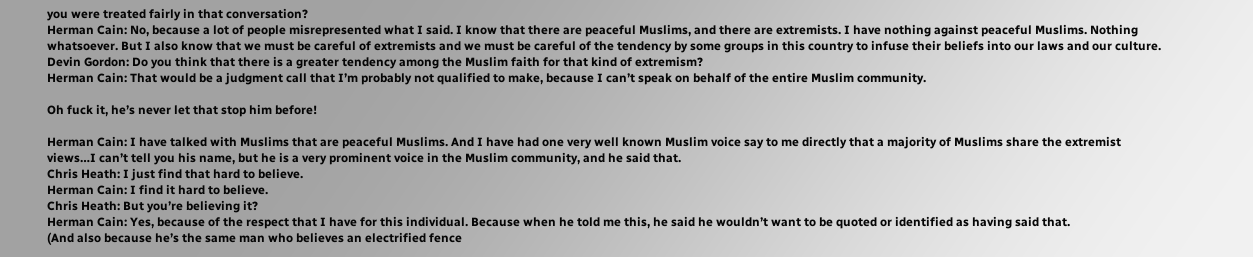you were treated fairly in that conversation?
Herman Cain: No, because a lot of people misrepresented what I said. I know that there are peaceful Muslims, and there are extremists. I have nothing against peaceful Muslims. Nothing whatsoever. But I also know that we must be careful of extremists and we must be careful of the tendency by some groups in this country to infuse their beliefs into our laws and our culture.
Devin Gordon: Do you think that there is a greater tendency among the Muslim faith for that kind of extremism?
Herman Cain: That would be a judgment call that I’m probably not qualified to make, because I can’t speak on behalf of the entire Muslim community.

Oh fuck it, he’s never let that stop him before!

Herman Cain: I have talked with Muslims that are peaceful Muslims. And I have had one very well known Muslim voice say to me directly that a majority of Muslims share the extremist views…I can’t tell you his name, but he is a very prominent voice in the Muslim community, and he said that.
Chris Heath: I just find that hard to believe.
Herman Cain: I find it hard to believe.
Chris Heath: But you’re believing it?
Herman Cain: Yes, because of the respect that I have for this individual. Because when he told me this, he said he wouldn’t want to be quoted or identified as having said that.
(And also because he’s the same man who believes an electrified fence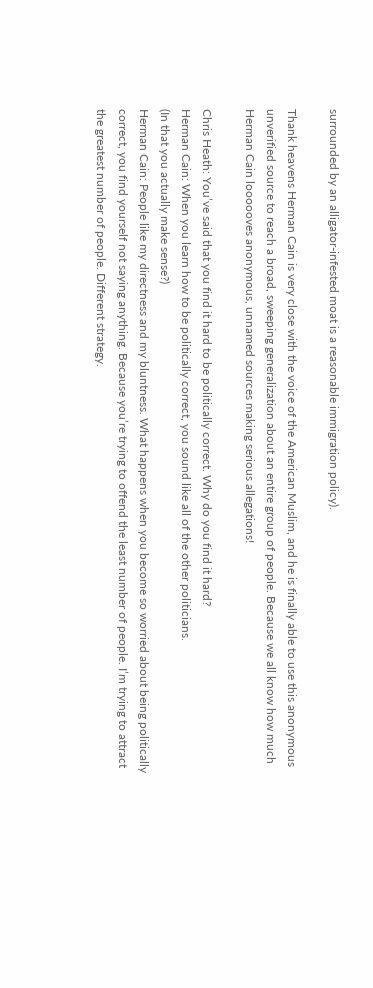surrounded by an alligator-infested moat is a reasonable immigration policy).

Thank heavens Herman Cain is very close with the voice of the American Muslim, and he is finally able to use this anonymous unverified source to reach a broad, sweeping generalization about an entire group of people. Because we all know how much Herman Cain loooooves anonymous, unnamed sources making serious allegations!

Chris Heath: You’ve said that you find it hard to be politically correct. Why do you find it hard?
Herman Cain: When you learn how to be politically correct, you sound like all of the other politicians.
(In that you actually make sense?)
Herman Cain: People like my directness and my bluntness. What happens when you become so worried about being politically correct, you find yourself not saying anything. Because you’re trying to offend the least number of people. I’m trying to attract the greatest number of people. Different strategy.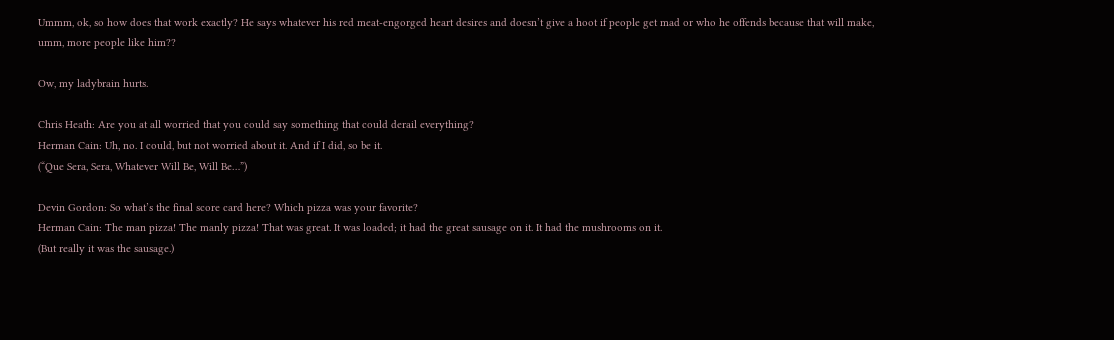Ummm, ok, so how does that work exactly? He says whatever his red meat-engorged heart desires and doesn’t give a hoot if people get mad or who he offends because that will make, umm, more people like him??

Ow, my ladybrain hurts.

Chris Heath: Are you at all worried that you could say something that could derail everything?
Herman Cain: Uh, no. I could, but not worried about it. And if I did, so be it.
(“Que Sera, Sera, Whatever Will Be, Will Be…”)

Devin Gordon: So what’s the final score card here? Which pizza was your favorite?
Herman Cain: The man pizza! The manly pizza! That was great. It was loaded; it had the great sausage on it. It had the mushrooms on it.
(But really it was the sausage.)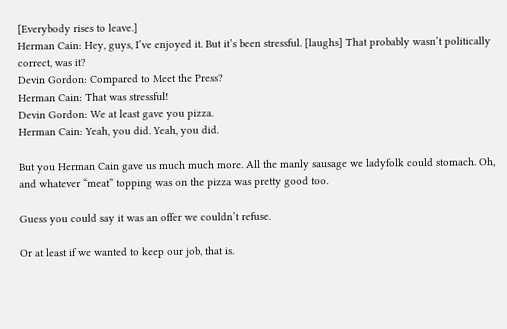[Everybody rises to leave.]
Herman Cain: Hey, guys, I’ve enjoyed it. But it’s been stressful. [laughs] That probably wasn’t politically correct, was it?
Devin Gordon: Compared to Meet the Press?
Herman Cain: That was stressful!
Devin Gordon: We at least gave you pizza.
Herman Cain: Yeah, you did. Yeah, you did.

But you Herman Cain gave us much much more. All the manly sausage we ladyfolk could stomach. Oh, and whatever “meat” topping was on the pizza was pretty good too.

Guess you could say it was an offer we couldn’t refuse.

Or at least if we wanted to keep our job, that is.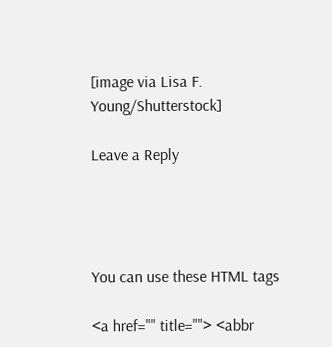[image via Lisa F. Young/Shutterstock]

Leave a Reply




You can use these HTML tags

<a href="" title=""> <abbr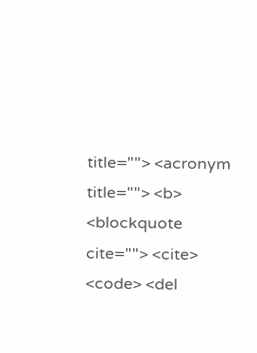title=""> <acronym title=""> <b> <blockquote cite=""> <cite> <code> <del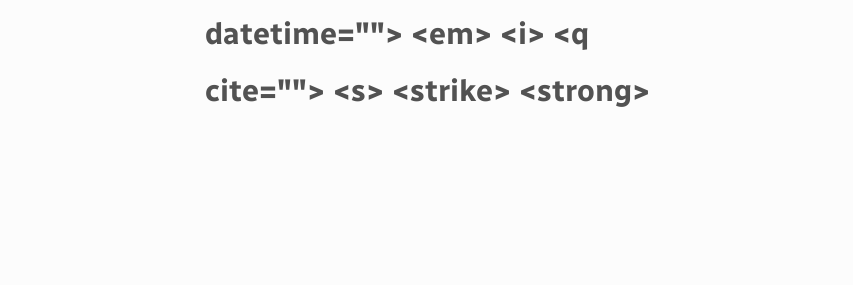datetime=""> <em> <i> <q cite=""> <s> <strike> <strong>